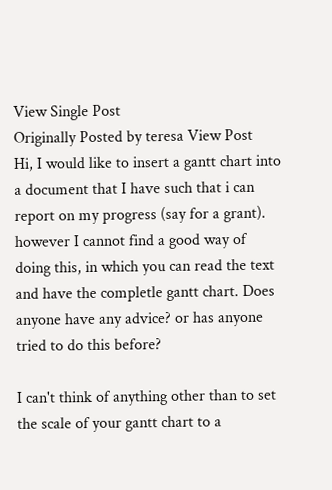View Single Post
Originally Posted by teresa View Post
Hi, I would like to insert a gantt chart into a document that I have such that i can report on my progress (say for a grant). however I cannot find a good way of doing this, in which you can read the text and have the completle gantt chart. Does anyone have any advice? or has anyone tried to do this before?

I can't think of anything other than to set the scale of your gantt chart to a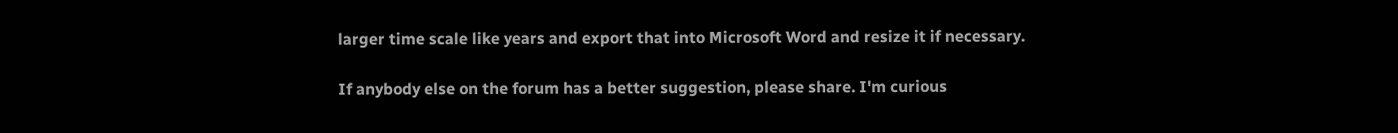larger time scale like years and export that into Microsoft Word and resize it if necessary.

If anybody else on the forum has a better suggestion, please share. I'm curious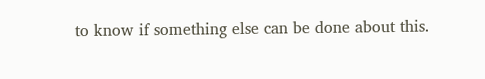to know if something else can be done about this.